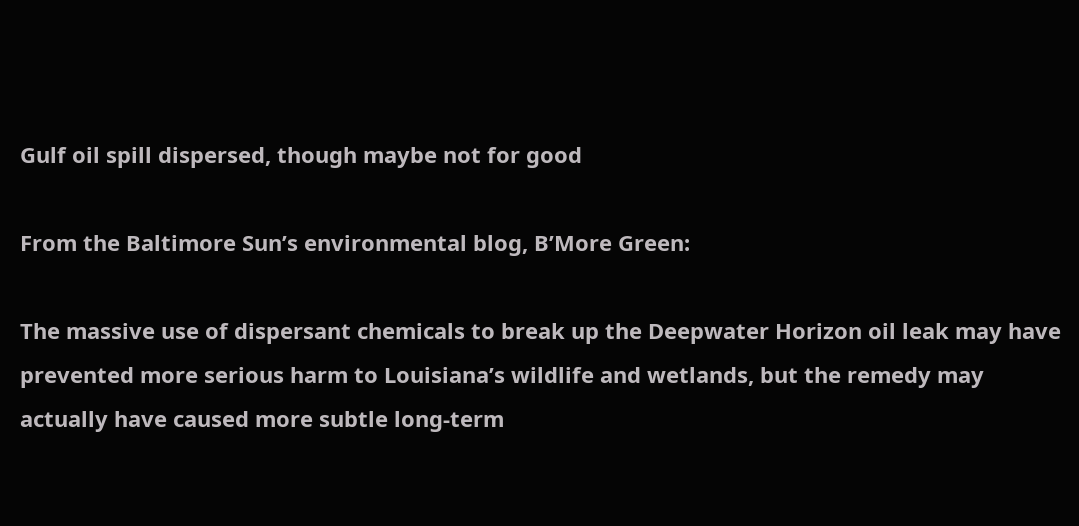Gulf oil spill dispersed, though maybe not for good

From the Baltimore Sun’s environmental blog, B’More Green:

The massive use of dispersant chemicals to break up the Deepwater Horizon oil leak may have prevented more serious harm to Louisiana’s wildlife and wetlands, but the remedy may actually have caused more subtle long-term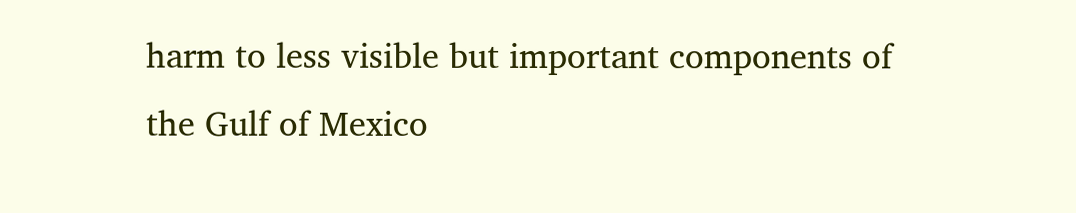harm to less visible but important components of the Gulf of Mexico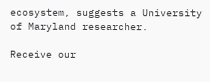ecosystem, suggests a University of Maryland researcher.

Receive our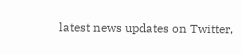latest news updates on Twitter,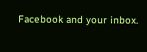Facebook and your inbox.